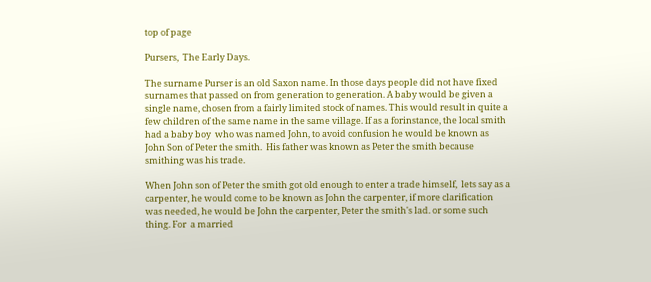top of page

Pursers,  The Early Days.

The surname Purser is an old Saxon name. In those days people did not have fixed surnames that passed on from generation to generation. A baby would be given a single name, chosen from a fairly limited stock of names. This would result in quite a few children of the same name in the same village. If as a forinstance, the local smith had a baby boy  who was named John, to avoid confusion he would be known as John Son of Peter the smith.  His father was known as Peter the smith because smithing was his trade.

When John son of Peter the smith got old enough to enter a trade himself,  lets say as a carpenter, he would come to be known as John the carpenter, if more clarification was needed, he would be John the carpenter, Peter the smith's lad. or some such thing. For  a married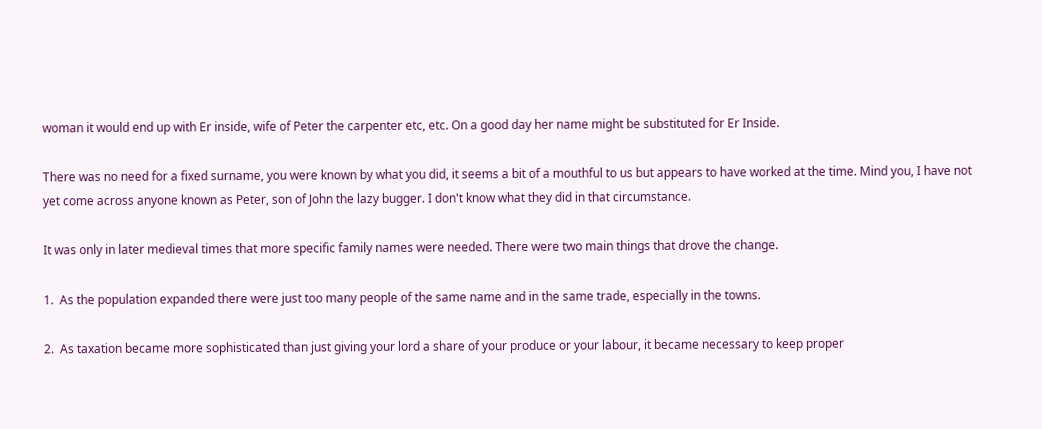woman it would end up with Er inside, wife of Peter the carpenter etc, etc. On a good day her name might be substituted for Er Inside.

There was no need for a fixed surname, you were known by what you did, it seems a bit of a mouthful to us but appears to have worked at the time. Mind you, I have not yet come across anyone known as Peter, son of John the lazy bugger. I don't know what they did in that circumstance.

It was only in later medieval times that more specific family names were needed. There were two main things that drove the change.

1.  As the population expanded there were just too many people of the same name and in the same trade, especially in the towns.

2.  As taxation became more sophisticated than just giving your lord a share of your produce or your labour, it became necessary to keep proper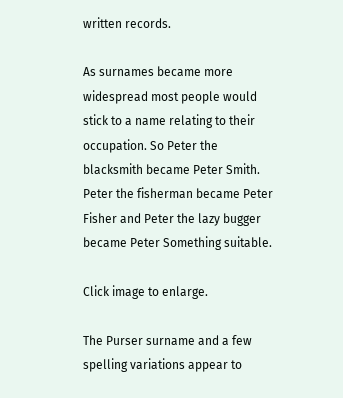written records.

As surnames became more widespread most people would stick to a name relating to their occupation. So Peter the blacksmith became Peter Smith. Peter the fisherman became Peter Fisher and Peter the lazy bugger became Peter Something suitable.

Click image to enlarge.

The Purser surname and a few spelling variations appear to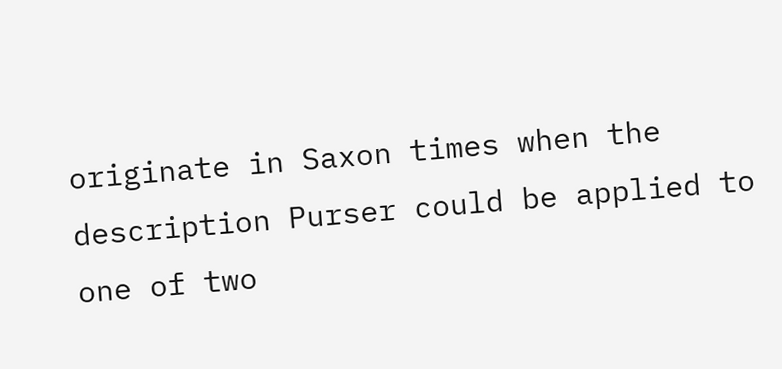originate in Saxon times when the description Purser could be applied to one of two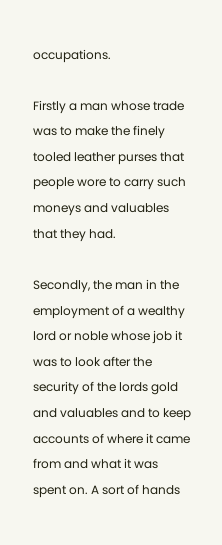occupations.

Firstly a man whose trade was to make the finely tooled leather purses that people wore to carry such moneys and valuables that they had.

Secondly, the man in the employment of a wealthy lord or noble whose job it was to look after the security of the lords gold and valuables and to keep accounts of where it came from and what it was spent on. A sort of hands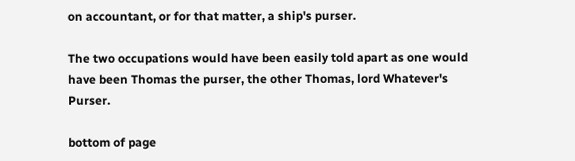on accountant, or for that matter, a ship's purser.

The two occupations would have been easily told apart as one would have been Thomas the purser, the other Thomas, lord Whatever's Purser.

bottom of page